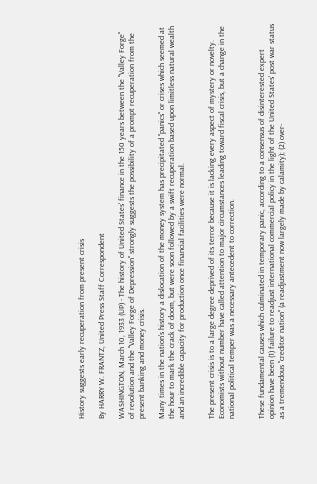History suggests early recuperation from present crisis

By HARRY W. FRANTZ, United Press Staff Correspondent

WASHINGTON, March 10, 1933 (UP) - The history of United States' finance in the 150 years between the "Valley Forge" of revolution and the "Valley Forge of Depression" strongly suggests the possibility of a prompt recuperation from the present banking and money crisis.

Many times in the nation's history a dislocation of the money system has precipitated "panics" or crises which seemed at the hour to mark the crack of doom, but were soon followed by a swift recuperation based upon limitless natural wealth and an incredible capacity for production once financial facilities were normal.


The present crisis is to a large degree deprived of its terror because it is lacking every aspect of mystery or novelty. Economists without number have called attention to major circumstances leading toward fiscal crisis, but a change in the national political temper was a necessary antecedent to correction.


These fundamental causes which culminated in temporary panic, according to a consensus of disinterested expert opinion have been (1) failure to readjust international commercial policy in the light of the United States' post war status as a tremendous "creditor nation" (a readjustment now largely made by calamity); (2) over-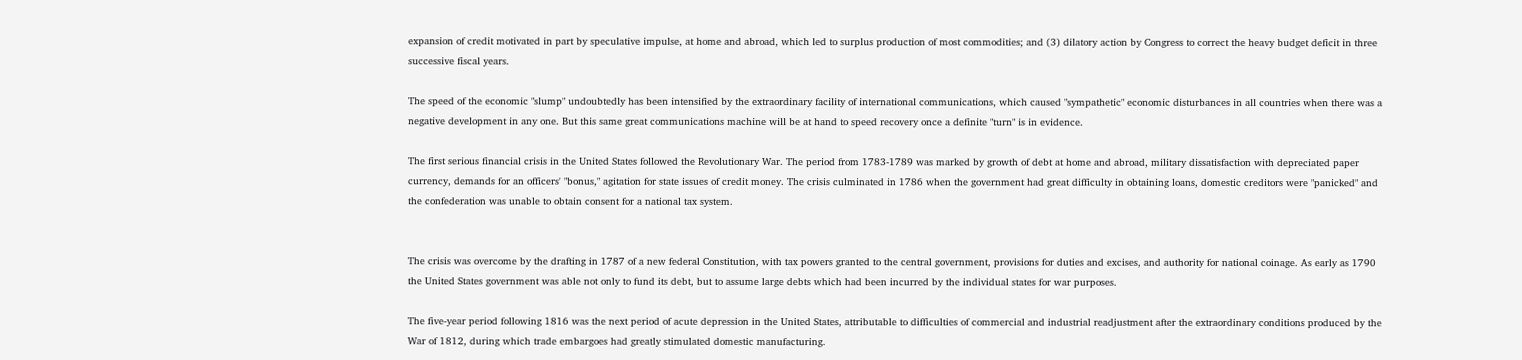expansion of credit motivated in part by speculative impulse, at home and abroad, which led to surplus production of most commodities; and (3) dilatory action by Congress to correct the heavy budget deficit in three successive fiscal years.

The speed of the economic "slump" undoubtedly has been intensified by the extraordinary facility of international communications, which caused "sympathetic" economic disturbances in all countries when there was a negative development in any one. But this same great communications machine will be at hand to speed recovery once a definite "turn" is in evidence.

The first serious financial crisis in the United States followed the Revolutionary War. The period from 1783-1789 was marked by growth of debt at home and abroad, military dissatisfaction with depreciated paper currency, demands for an officers' "bonus," agitation for state issues of credit money. The crisis culminated in 1786 when the government had great difficulty in obtaining loans, domestic creditors were "panicked" and the confederation was unable to obtain consent for a national tax system.


The crisis was overcome by the drafting in 1787 of a new federal Constitution, with tax powers granted to the central government, provisions for duties and excises, and authority for national coinage. As early as 1790 the United States government was able not only to fund its debt, but to assume large debts which had been incurred by the individual states for war purposes.

The five-year period following 1816 was the next period of acute depression in the United States, attributable to difficulties of commercial and industrial readjustment after the extraordinary conditions produced by the War of 1812, during which trade embargoes had greatly stimulated domestic manufacturing.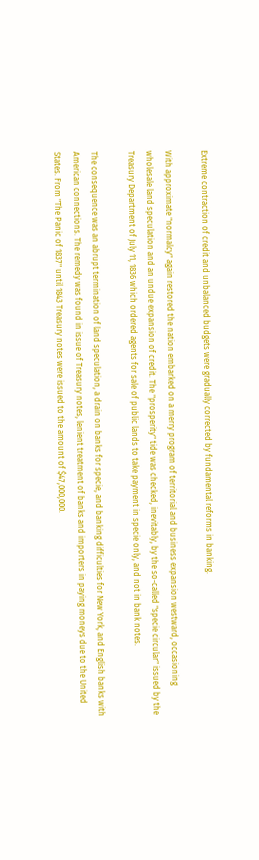Extreme contraction of credit and unbalanced budgets were gradually corrected by fundamental reforms in banking.

With approximate "normalcy" again restored the nation embarked on a merry program of territorial and business expansion westward, occasioning wholesale land speculation and an undue expansion of credit. The "prosperity" tide was checked, inevitably, by the so-called "specie circular" issued by the Treasury Department of July 11, 1836 which ordered agents for sale of public lands to take payment in specie only, and not in bank notes.

The consequence was an abrupt termination of land speculation, a drain on banks for specie, and banking difficulties for New York, and English banks with American connections. The remedy was found in issue of Treasury notes, lenient treatment of banks and importers in paying moneys due to the United States. From "The Panic of 1837" until 1843 Treasury notes were issued to the amount of $47,000,000.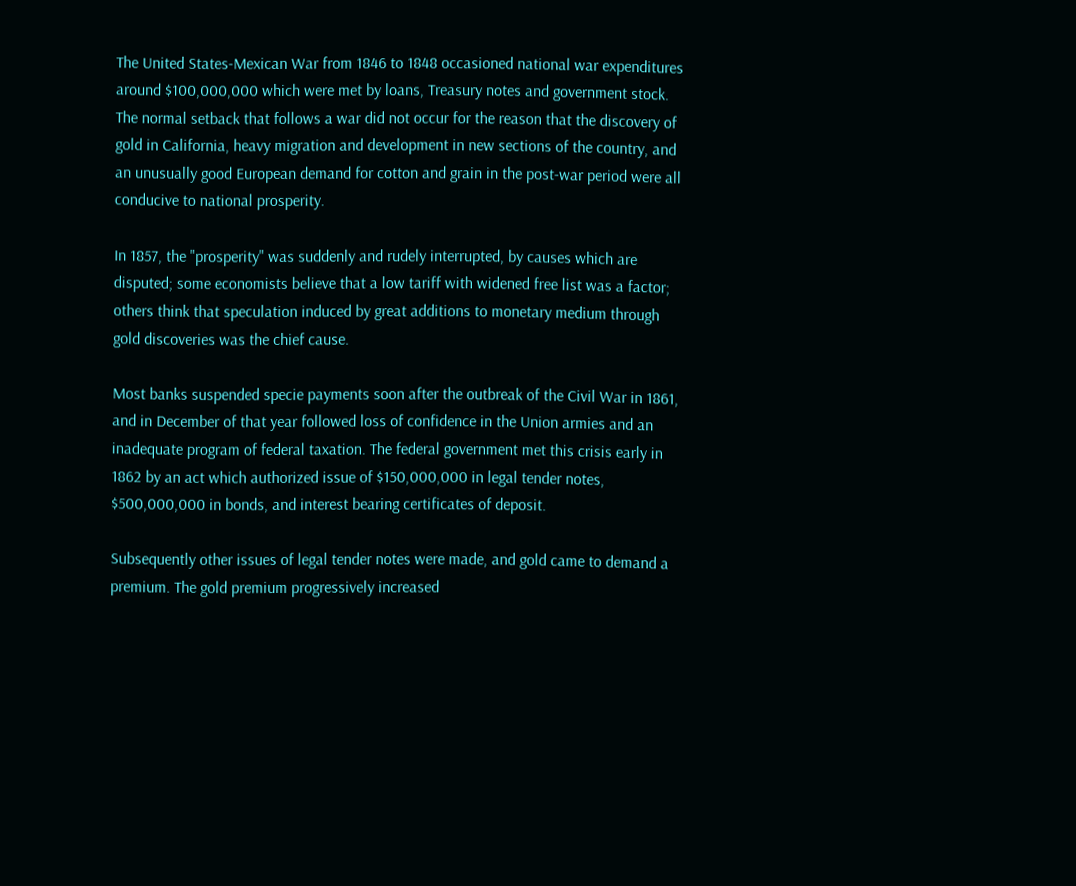The United States-Mexican War from 1846 to 1848 occasioned national war expenditures around $100,000,000 which were met by loans, Treasury notes and government stock. The normal setback that follows a war did not occur for the reason that the discovery of gold in California, heavy migration and development in new sections of the country, and an unusually good European demand for cotton and grain in the post-war period were all conducive to national prosperity.

In 1857, the "prosperity" was suddenly and rudely interrupted, by causes which are disputed; some economists believe that a low tariff with widened free list was a factor; others think that speculation induced by great additions to monetary medium through gold discoveries was the chief cause.

Most banks suspended specie payments soon after the outbreak of the Civil War in 1861, and in December of that year followed loss of confidence in the Union armies and an inadequate program of federal taxation. The federal government met this crisis early in 1862 by an act which authorized issue of $150,000,000 in legal tender notes, $500,000,000 in bonds, and interest bearing certificates of deposit.

Subsequently other issues of legal tender notes were made, and gold came to demand a premium. The gold premium progressively increased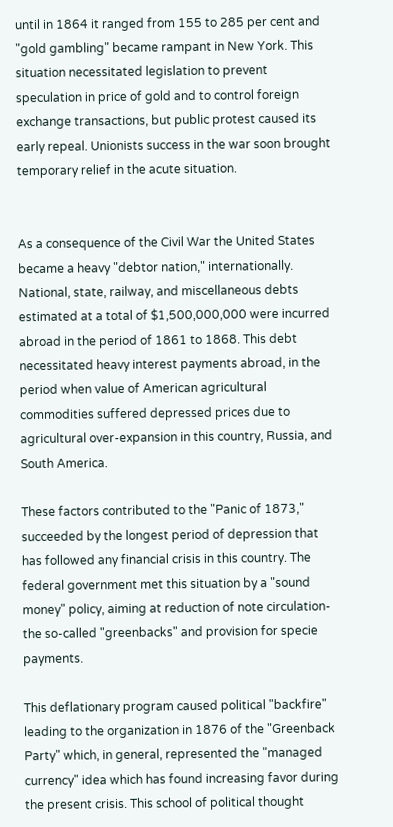until in 1864 it ranged from 155 to 285 per cent and "gold gambling" became rampant in New York. This situation necessitated legislation to prevent speculation in price of gold and to control foreign exchange transactions, but public protest caused its early repeal. Unionists success in the war soon brought temporary relief in the acute situation.


As a consequence of the Civil War the United States became a heavy "debtor nation," internationally. National, state, railway, and miscellaneous debts estimated at a total of $1,500,000,000 were incurred abroad in the period of 1861 to 1868. This debt necessitated heavy interest payments abroad, in the period when value of American agricultural commodities suffered depressed prices due to agricultural over-expansion in this country, Russia, and South America.

These factors contributed to the "Panic of 1873," succeeded by the longest period of depression that has followed any financial crisis in this country. The federal government met this situation by a "sound money" policy, aiming at reduction of note circulation-the so-called "greenbacks" and provision for specie payments.

This deflationary program caused political "backfire" leading to the organization in 1876 of the "Greenback Party" which, in general, represented the "managed currency" idea which has found increasing favor during the present crisis. This school of political thought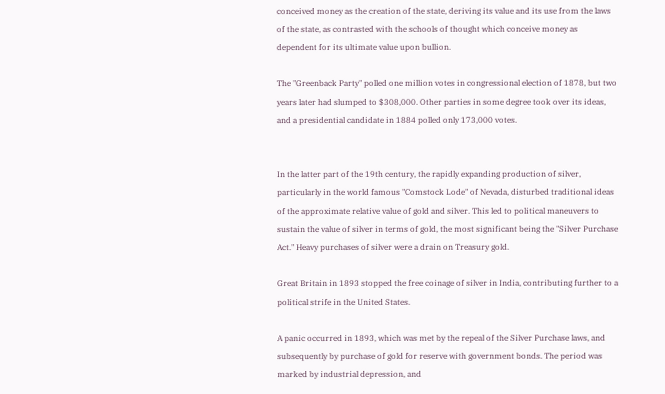conceived money as the creation of the state, deriving its value and its use from the laws of the state, as contrasted with the schools of thought which conceive money as dependent for its ultimate value upon bullion.

The "Greenback Party" polled one million votes in congressional election of 1878, but two years later had slumped to $308,000. Other parties in some degree took over its ideas, and a presidential candidate in 1884 polled only 173,000 votes.


In the latter part of the 19th century, the rapidly expanding production of silver, particularly in the world famous "Comstock Lode" of Nevada, disturbed traditional ideas of the approximate relative value of gold and silver. This led to political maneuvers to sustain the value of silver in terms of gold, the most significant being the "Silver Purchase Act." Heavy purchases of silver were a drain on Treasury gold.

Great Britain in 1893 stopped the free coinage of silver in India, contributing further to a political strife in the United States.

A panic occurred in 1893, which was met by the repeal of the Silver Purchase laws, and subsequently by purchase of gold for reserve with government bonds. The period was marked by industrial depression, and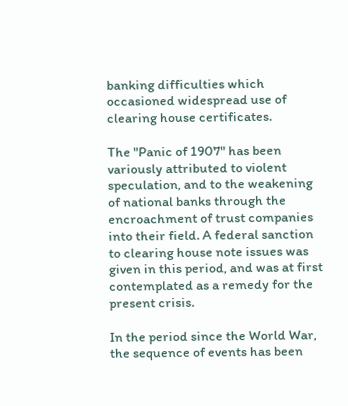banking difficulties which occasioned widespread use of clearing house certificates.

The "Panic of 1907" has been variously attributed to violent speculation, and to the weakening of national banks through the encroachment of trust companies into their field. A federal sanction to clearing house note issues was given in this period, and was at first contemplated as a remedy for the present crisis.

In the period since the World War, the sequence of events has been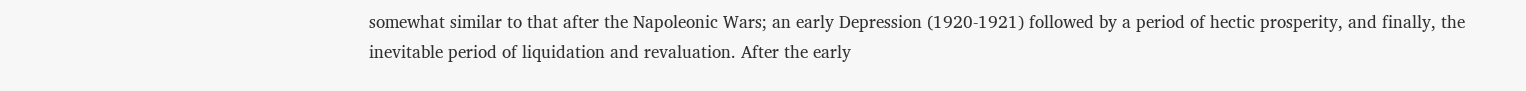somewhat similar to that after the Napoleonic Wars; an early Depression (1920-1921) followed by a period of hectic prosperity, and finally, the inevitable period of liquidation and revaluation. After the early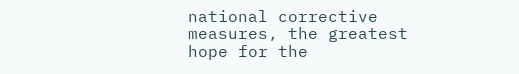national corrective measures, the greatest hope for the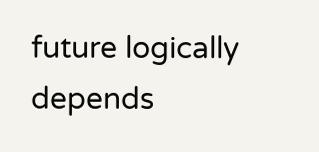future logically depends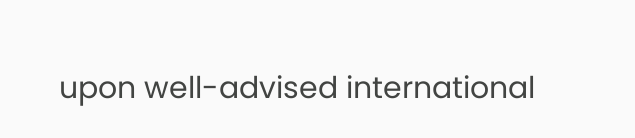upon well-advised international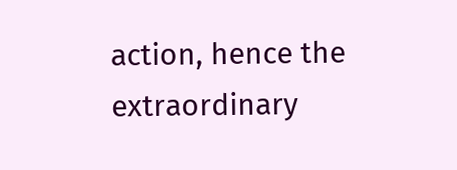action, hence the extraordinary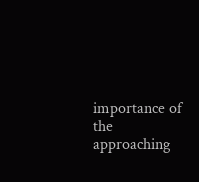importance of the approaching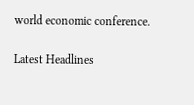world economic conference.


Latest Headlines